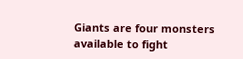Giants are four monsters available to fight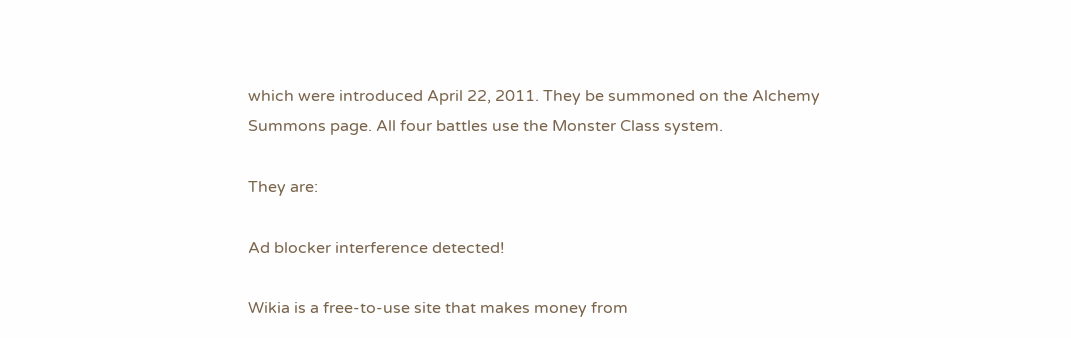which were introduced April 22, 2011. They be summoned on the Alchemy Summons page. All four battles use the Monster Class system.

They are:

Ad blocker interference detected!

Wikia is a free-to-use site that makes money from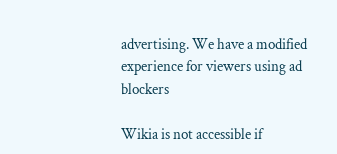advertising. We have a modified experience for viewers using ad blockers

Wikia is not accessible if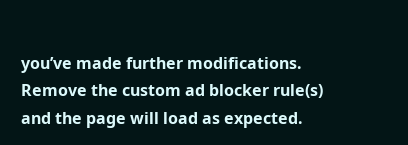you’ve made further modifications. Remove the custom ad blocker rule(s) and the page will load as expected.